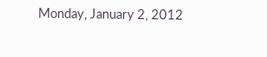Monday, January 2, 2012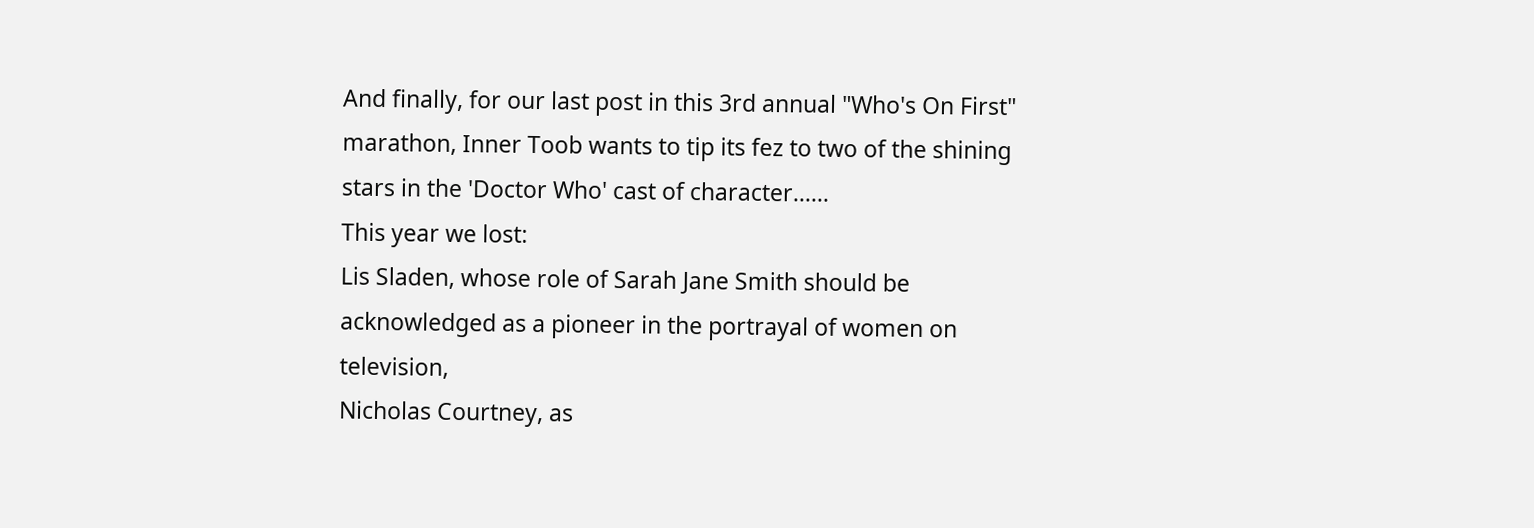And finally, for our last post in this 3rd annual "Who's On First" marathon, Inner Toob wants to tip its fez to two of the shining stars in the 'Doctor Who' cast of character......
This year we lost:
Lis Sladen, whose role of Sarah Jane Smith should be acknowledged as a pioneer in the portrayal of women on television,
Nicholas Courtney, as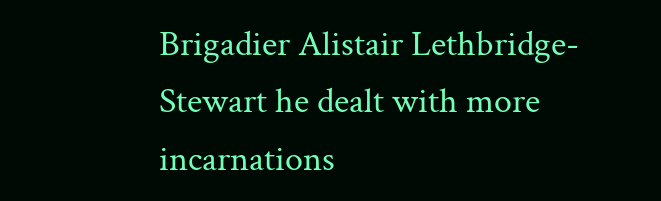Brigadier Alistair Lethbridge-Stewart he dealt with more incarnations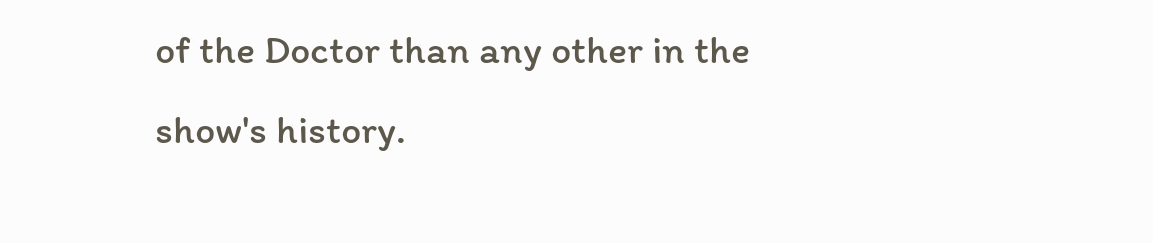of the Doctor than any other in the show's history.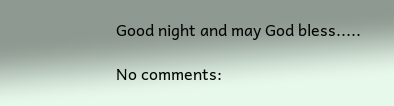Good night and may God bless.....

No comments: